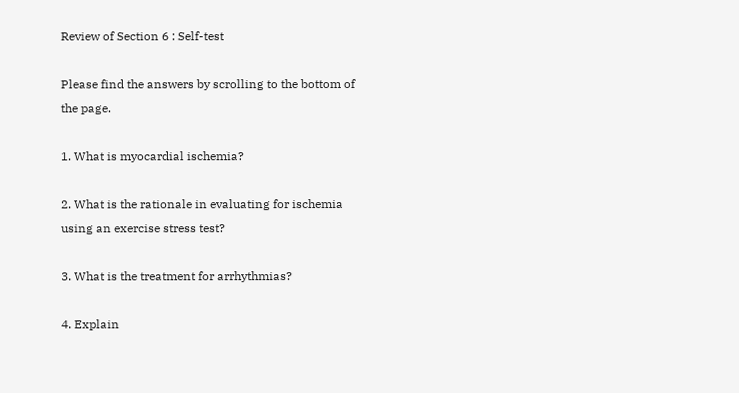Review of Section 6 : Self-test

Please find the answers by scrolling to the bottom of the page.

1. What is myocardial ischemia?

2. What is the rationale in evaluating for ischemia using an exercise stress test?

3. What is the treatment for arrhythmias?

4. Explain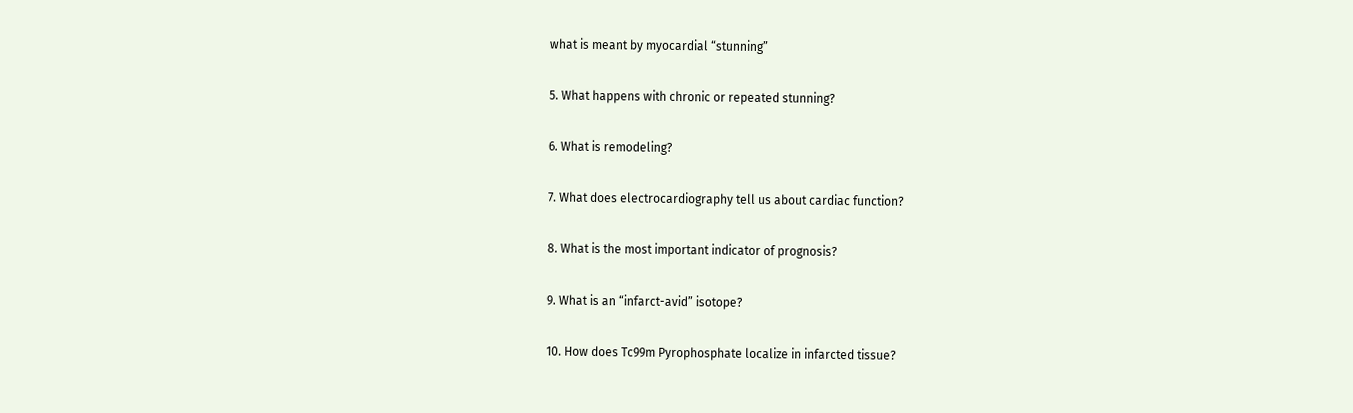what is meant by myocardial “stunning”

5. What happens with chronic or repeated stunning?

6. What is remodeling?

7. What does electrocardiography tell us about cardiac function?

8. What is the most important indicator of prognosis?

9. What is an “infarct-avid” isotope?

10. How does Tc99m Pyrophosphate localize in infarcted tissue?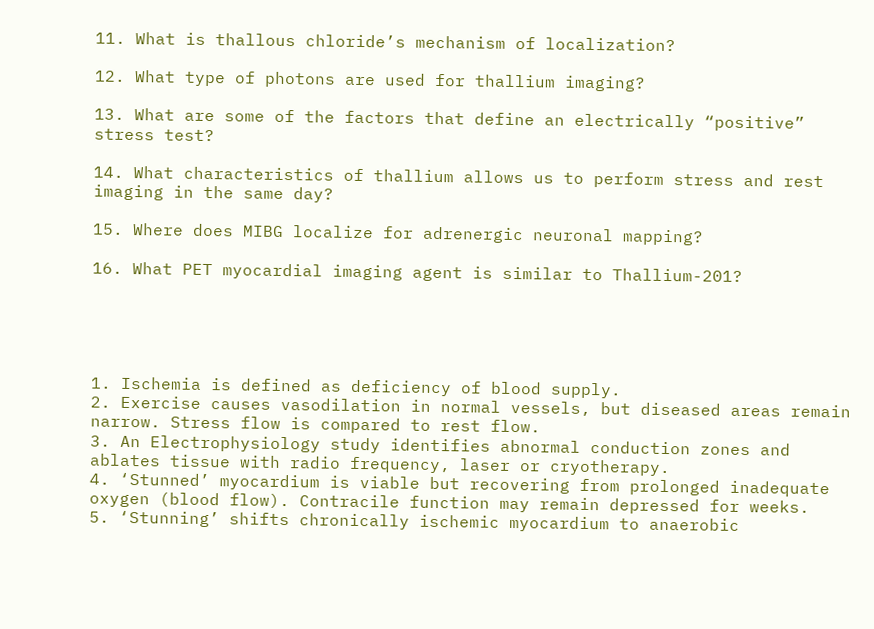11. What is thallous chloride’s mechanism of localization?

12. What type of photons are used for thallium imaging?

13. What are some of the factors that define an electrically “positive” stress test?

14. What characteristics of thallium allows us to perform stress and rest imaging in the same day?

15. Where does MIBG localize for adrenergic neuronal mapping?

16. What PET myocardial imaging agent is similar to Thallium-201?





1. Ischemia is defined as deficiency of blood supply.
2. Exercise causes vasodilation in normal vessels, but diseased areas remain narrow. Stress flow is compared to rest flow.
3. An Electrophysiology study identifies abnormal conduction zones and ablates tissue with radio frequency, laser or cryotherapy.
4. ‘Stunned’ myocardium is viable but recovering from prolonged inadequate oxygen (blood flow). Contracile function may remain depressed for weeks.
5. ‘Stunning’ shifts chronically ischemic myocardium to anaerobic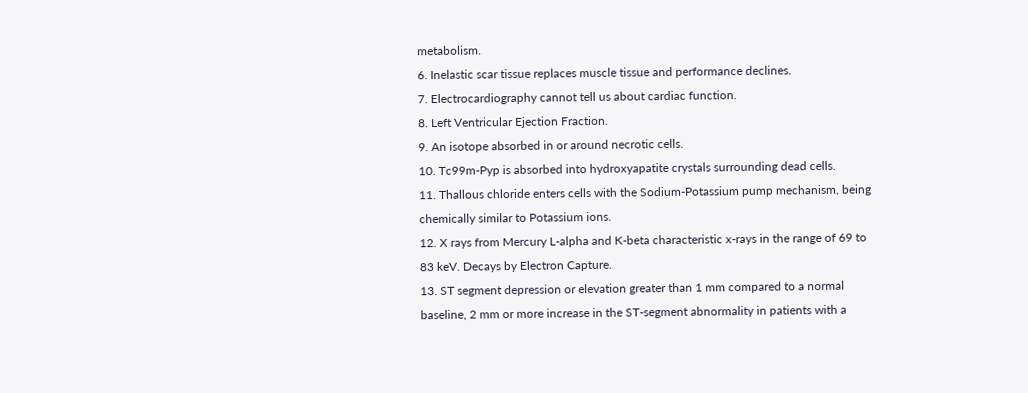metabolism.
6. Inelastic scar tissue replaces muscle tissue and performance declines.
7. Electrocardiography cannot tell us about cardiac function.
8. Left Ventricular Ejection Fraction.
9. An isotope absorbed in or around necrotic cells.
10. Tc99m-Pyp is absorbed into hydroxyapatite crystals surrounding dead cells.
11. Thallous chloride enters cells with the Sodium-Potassium pump mechanism, being chemically similar to Potassium ions.
12. X rays from Mercury L-alpha and K-beta characteristic x-rays in the range of 69 to 83 keV. Decays by Electron Capture.
13. ST segment depression or elevation greater than 1 mm compared to a normal baseline, 2 mm or more increase in the ST-segment abnormality in patients with a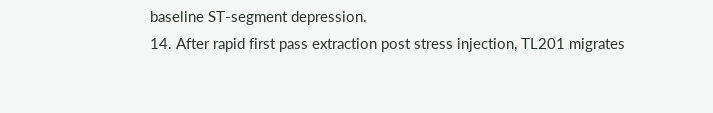baseline ST-segment depression.
14. After rapid first pass extraction post stress injection, TL201 migrates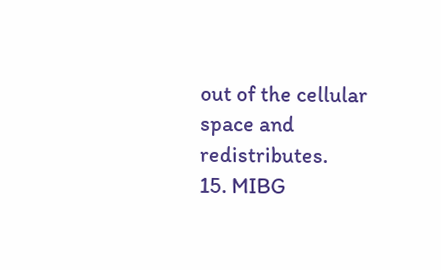out of the cellular space and redistributes.
15. MIBG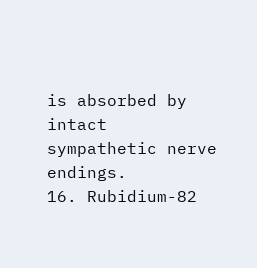is absorbed by intact sympathetic nerve endings.
16. Rubidium-82